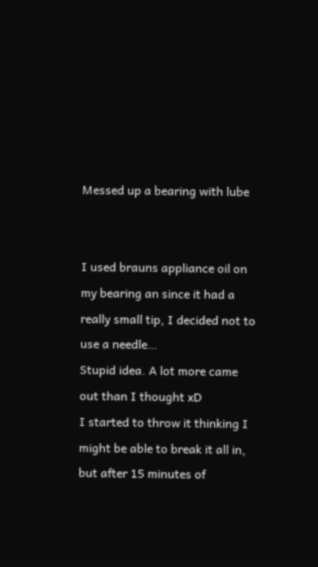Messed up a bearing with lube


I used brauns appliance oil on my bearing an since it had a really small tip, I decided not to use a needle…
Stupid idea. A lot more came out than I thought xD
I started to throw it thinking I might be able to break it all in, but after 15 minutes of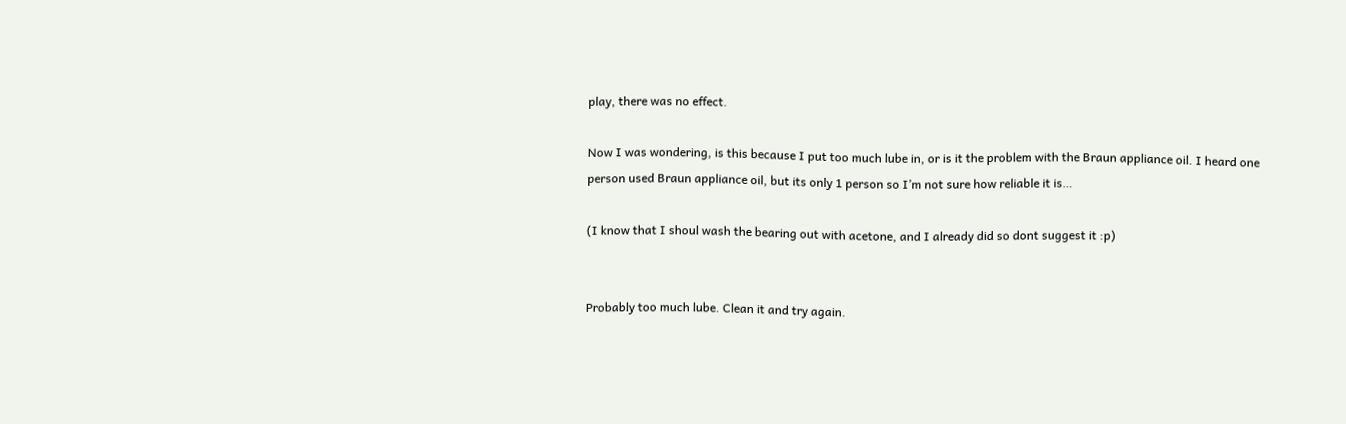play, there was no effect.

Now I was wondering, is this because I put too much lube in, or is it the problem with the Braun appliance oil. I heard one person used Braun appliance oil, but its only 1 person so I’m not sure how reliable it is…

(I know that I shoul wash the bearing out with acetone, and I already did so dont suggest it :p)


Probably too much lube. Clean it and try again.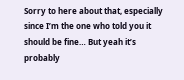Sorry to here about that, especially since I’m the one who told you it should be fine… But yeah it’s probably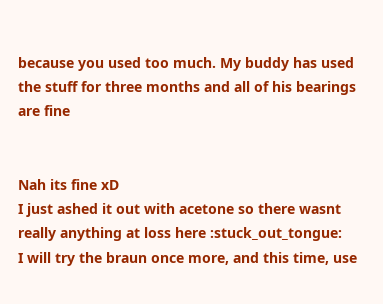because you used too much. My buddy has used the stuff for three months and all of his bearings are fine


Nah its fine xD
I just ashed it out with acetone so there wasnt really anything at loss here :stuck_out_tongue:
I will try the braun once more, and this time, use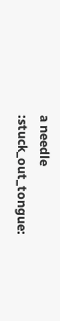a needle :stuck_out_tongue: